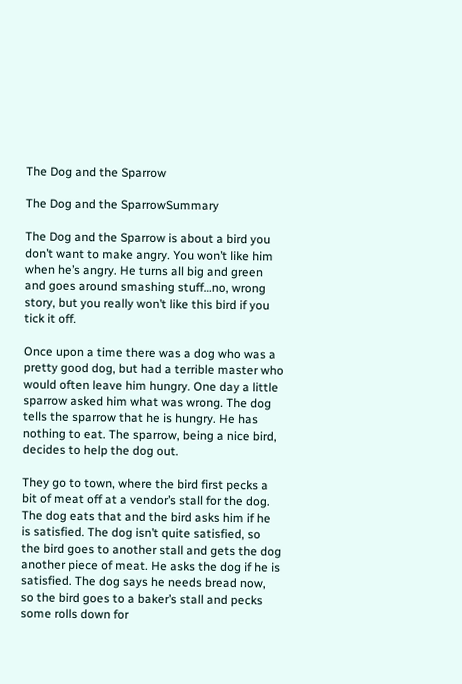The Dog and the Sparrow

The Dog and the SparrowSummary

The Dog and the Sparrow is about a bird you don’t want to make angry. You won’t like him when he’s angry. He turns all big and green and goes around smashing stuff…no, wrong story, but you really won’t like this bird if you tick it off.

Once upon a time there was a dog who was a pretty good dog, but had a terrible master who would often leave him hungry. One day a little sparrow asked him what was wrong. The dog tells the sparrow that he is hungry. He has nothing to eat. The sparrow, being a nice bird, decides to help the dog out.

They go to town, where the bird first pecks a bit of meat off at a vendor’s stall for the dog. The dog eats that and the bird asks him if he is satisfied. The dog isn’t quite satisfied, so the bird goes to another stall and gets the dog another piece of meat. He asks the dog if he is satisfied. The dog says he needs bread now, so the bird goes to a baker’s stall and pecks some rolls down for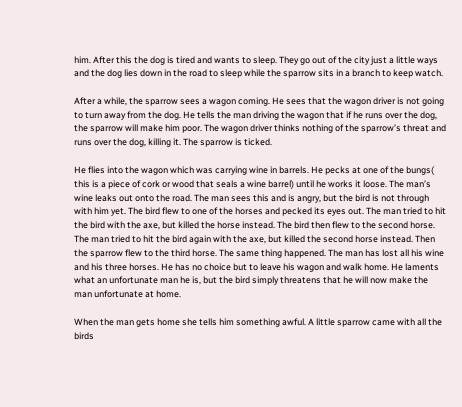him. After this the dog is tired and wants to sleep. They go out of the city just a little ways and the dog lies down in the road to sleep while the sparrow sits in a branch to keep watch.

After a while, the sparrow sees a wagon coming. He sees that the wagon driver is not going to turn away from the dog. He tells the man driving the wagon that if he runs over the dog, the sparrow will make him poor. The wagon driver thinks nothing of the sparrow’s threat and runs over the dog, killing it. The sparrow is ticked.

He flies into the wagon which was carrying wine in barrels. He pecks at one of the bungs( this is a piece of cork or wood that seals a wine barrel) until he works it loose. The man’s wine leaks out onto the road. The man sees this and is angry, but the bird is not through with him yet. The bird flew to one of the horses and pecked its eyes out. The man tried to hit the bird with the axe, but killed the horse instead. The bird then flew to the second horse. The man tried to hit the bird again with the axe, but killed the second horse instead. Then the sparrow flew to the third horse. The same thing happened. The man has lost all his wine and his three horses. He has no choice but to leave his wagon and walk home. He laments what an unfortunate man he is, but the bird simply threatens that he will now make the man unfortunate at home.

When the man gets home she tells him something awful. A little sparrow came with all the birds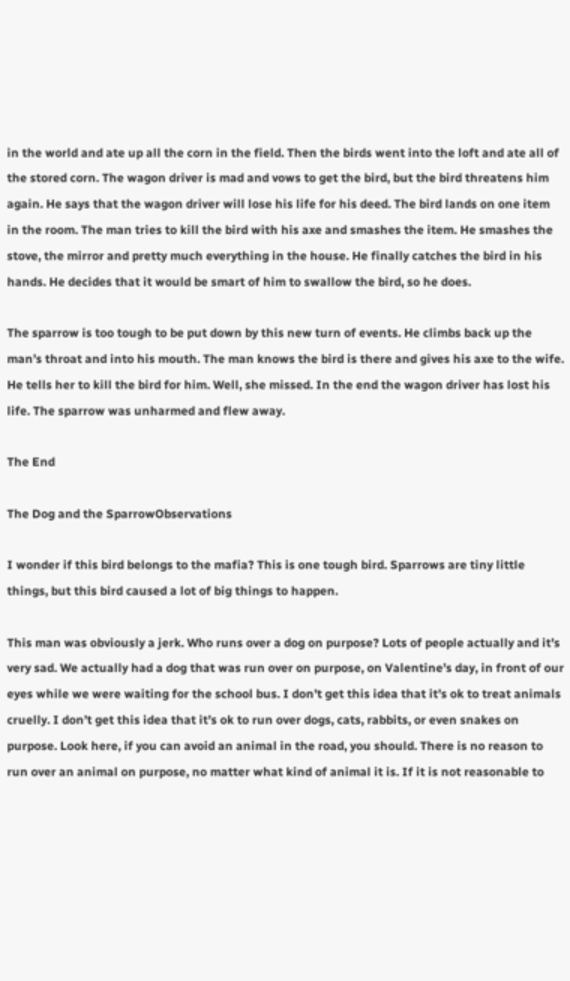in the world and ate up all the corn in the field. Then the birds went into the loft and ate all of the stored corn. The wagon driver is mad and vows to get the bird, but the bird threatens him again. He says that the wagon driver will lose his life for his deed. The bird lands on one item in the room. The man tries to kill the bird with his axe and smashes the item. He smashes the stove, the mirror and pretty much everything in the house. He finally catches the bird in his hands. He decides that it would be smart of him to swallow the bird, so he does.

The sparrow is too tough to be put down by this new turn of events. He climbs back up the man’s throat and into his mouth. The man knows the bird is there and gives his axe to the wife. He tells her to kill the bird for him. Well, she missed. In the end the wagon driver has lost his life. The sparrow was unharmed and flew away.

The End

The Dog and the SparrowObservations

I wonder if this bird belongs to the mafia? This is one tough bird. Sparrows are tiny little things, but this bird caused a lot of big things to happen.

This man was obviously a jerk. Who runs over a dog on purpose? Lots of people actually and it’s very sad. We actually had a dog that was run over on purpose, on Valentine’s day, in front of our eyes while we were waiting for the school bus. I don’t get this idea that it’s ok to treat animals cruelly. I don’t get this idea that it’s ok to run over dogs, cats, rabbits, or even snakes on purpose. Look here, if you can avoid an animal in the road, you should. There is no reason to run over an animal on purpose, no matter what kind of animal it is. If it is not reasonable to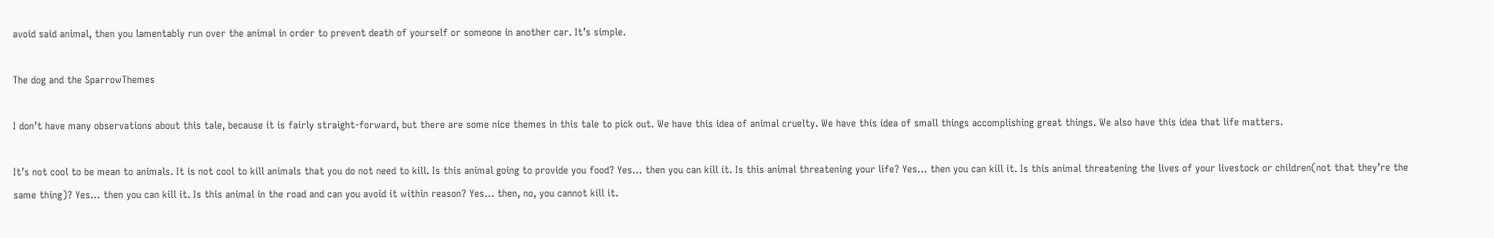avoid said animal, then you lamentably run over the animal in order to prevent death of yourself or someone in another car. It’s simple.

The dog and the SparrowThemes

I don’t have many observations about this tale, because it is fairly straight-forward, but there are some nice themes in this tale to pick out. We have this idea of animal cruelty. We have this idea of small things accomplishing great things. We also have this idea that life matters.

It’s not cool to be mean to animals. It is not cool to kill animals that you do not need to kill. Is this animal going to provide you food? Yes… then you can kill it. Is this animal threatening your life? Yes… then you can kill it. Is this animal threatening the lives of your livestock or children(not that they’re the same thing)? Yes… then you can kill it. Is this animal in the road and can you avoid it within reason? Yes… then, no, you cannot kill it.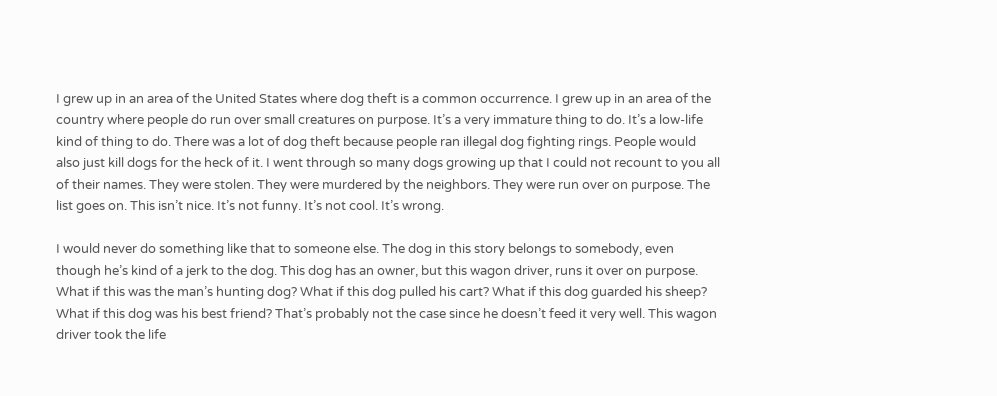I grew up in an area of the United States where dog theft is a common occurrence. I grew up in an area of the country where people do run over small creatures on purpose. It’s a very immature thing to do. It’s a low-life kind of thing to do. There was a lot of dog theft because people ran illegal dog fighting rings. People would also just kill dogs for the heck of it. I went through so many dogs growing up that I could not recount to you all of their names. They were stolen. They were murdered by the neighbors. They were run over on purpose. The list goes on. This isn’t nice. It’s not funny. It’s not cool. It’s wrong.

I would never do something like that to someone else. The dog in this story belongs to somebody, even though he’s kind of a jerk to the dog. This dog has an owner, but this wagon driver, runs it over on purpose. What if this was the man’s hunting dog? What if this dog pulled his cart? What if this dog guarded his sheep? What if this dog was his best friend? That’s probably not the case since he doesn’t feed it very well. This wagon driver took the life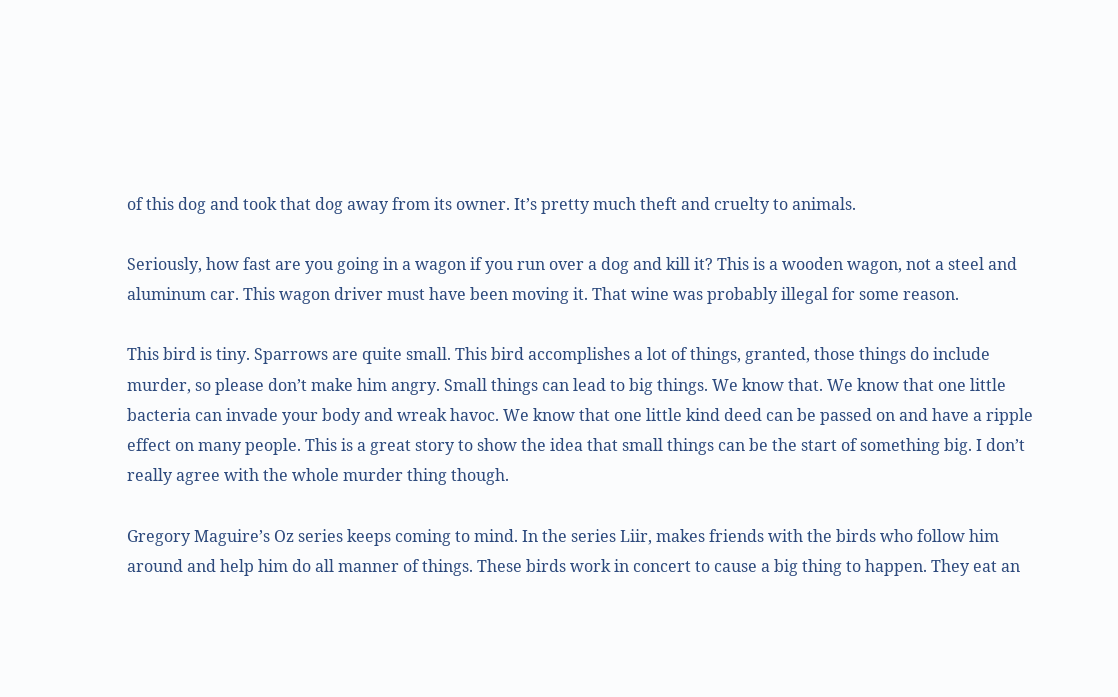of this dog and took that dog away from its owner. It’s pretty much theft and cruelty to animals.

Seriously, how fast are you going in a wagon if you run over a dog and kill it? This is a wooden wagon, not a steel and aluminum car. This wagon driver must have been moving it. That wine was probably illegal for some reason.

This bird is tiny. Sparrows are quite small. This bird accomplishes a lot of things, granted, those things do include murder, so please don’t make him angry. Small things can lead to big things. We know that. We know that one little bacteria can invade your body and wreak havoc. We know that one little kind deed can be passed on and have a ripple effect on many people. This is a great story to show the idea that small things can be the start of something big. I don’t really agree with the whole murder thing though.

Gregory Maguire’s Oz series keeps coming to mind. In the series Liir, makes friends with the birds who follow him around and help him do all manner of things. These birds work in concert to cause a big thing to happen. They eat an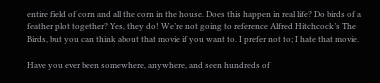entire field of corn and all the corn in the house. Does this happen in real life? Do birds of a feather plot together? Yes, they do! We’re not going to reference Alfred Hitchcock’s The Birds, but you can think about that movie if you want to. I prefer not to; I hate that movie.

Have you ever been somewhere, anywhere, and seen hundreds of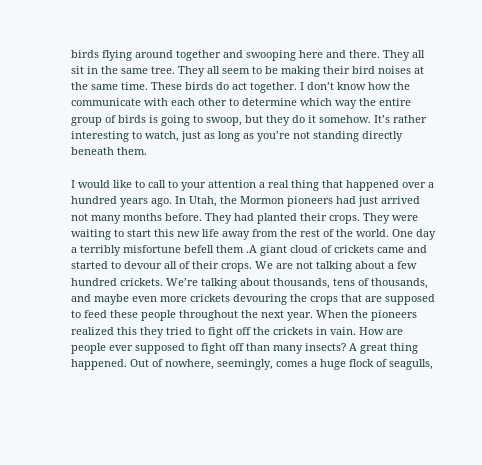birds flying around together and swooping here and there. They all sit in the same tree. They all seem to be making their bird noises at the same time. These birds do act together. I don’t know how the communicate with each other to determine which way the entire group of birds is going to swoop, but they do it somehow. It’s rather interesting to watch, just as long as you’re not standing directly beneath them.

I would like to call to your attention a real thing that happened over a hundred years ago. In Utah, the Mormon pioneers had just arrived not many months before. They had planted their crops. They were waiting to start this new life away from the rest of the world. One day a terribly misfortune befell them .A giant cloud of crickets came and started to devour all of their crops. We are not talking about a few hundred crickets. We’re talking about thousands, tens of thousands, and maybe even more crickets devouring the crops that are supposed to feed these people throughout the next year. When the pioneers realized this they tried to fight off the crickets in vain. How are people ever supposed to fight off than many insects? A great thing happened. Out of nowhere, seemingly, comes a huge flock of seagulls,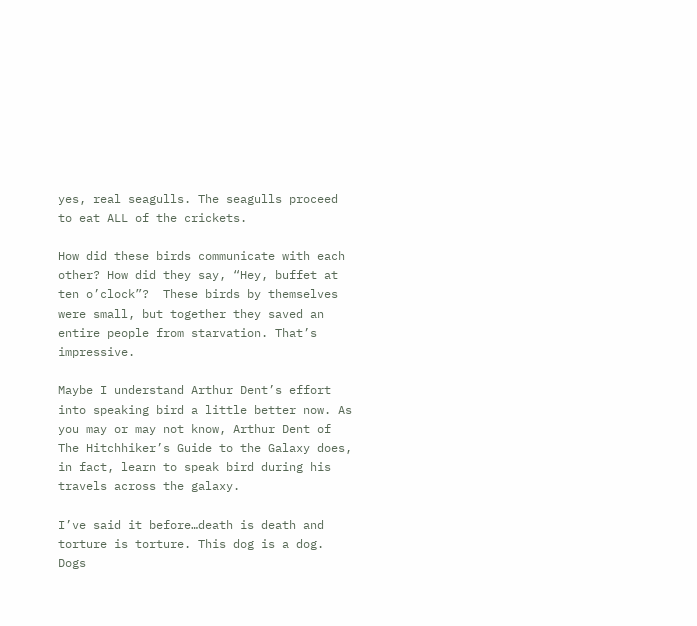yes, real seagulls. The seagulls proceed to eat ALL of the crickets.

How did these birds communicate with each other? How did they say, “Hey, buffet at ten o’clock”?  These birds by themselves were small, but together they saved an entire people from starvation. That’s impressive.

Maybe I understand Arthur Dent’s effort into speaking bird a little better now. As you may or may not know, Arthur Dent of The Hitchhiker’s Guide to the Galaxy does, in fact, learn to speak bird during his travels across the galaxy.

I’ve said it before…death is death and torture is torture. This dog is a dog. Dogs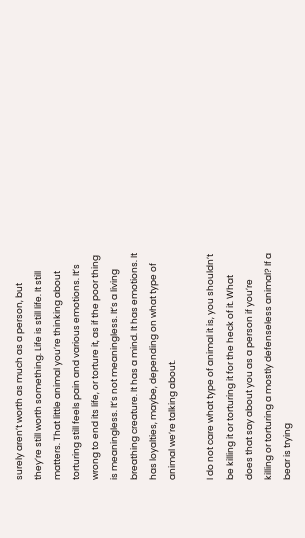surely aren’t worth as much as a person, but they’re still worth something. Life is still life. It still matters. That little animal you’re thinking about torturing still feels pain and various emotions. It’s wrong to end its life, or torture it, as if the poor thing is meaningless. It’s not meaningless. It’s a living breathing creature. It has a mind. It has emotions. It has loyalties, maybe, depending on what type of animal we’re talking about.

I do not care what type of animal it is, you shouldn’t be killing it or torturing it for the heck of it. What does that say about you as a person if you’re killing or torturing a mostly defenseless animal? If a bear is trying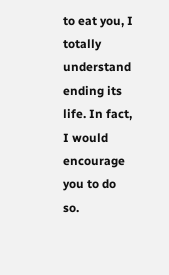to eat you, I totally understand ending its life. In fact, I would encourage you to do so.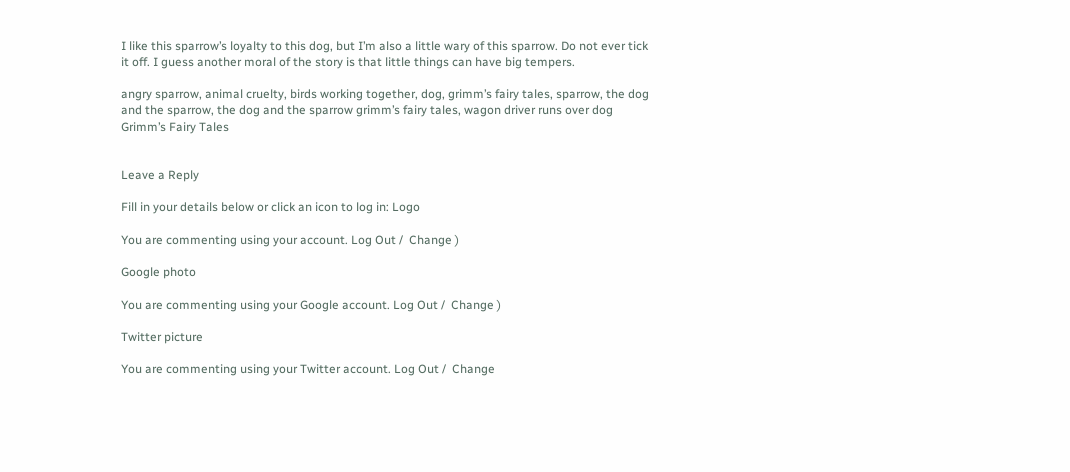I like this sparrow’s loyalty to this dog, but I’m also a little wary of this sparrow. Do not ever tick it off. I guess another moral of the story is that little things can have big tempers.

angry sparrow, animal cruelty, birds working together, dog, grimm’s fairy tales, sparrow, the dog and the sparrow, the dog and the sparrow grimm’s fairy tales, wagon driver runs over dog
Grimm’s Fairy Tales


Leave a Reply

Fill in your details below or click an icon to log in: Logo

You are commenting using your account. Log Out /  Change )

Google photo

You are commenting using your Google account. Log Out /  Change )

Twitter picture

You are commenting using your Twitter account. Log Out /  Change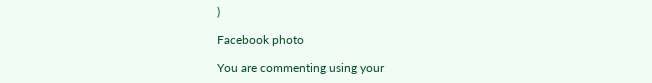)

Facebook photo

You are commenting using your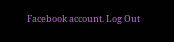Facebook account. Log Out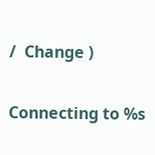/  Change )

Connecting to %s